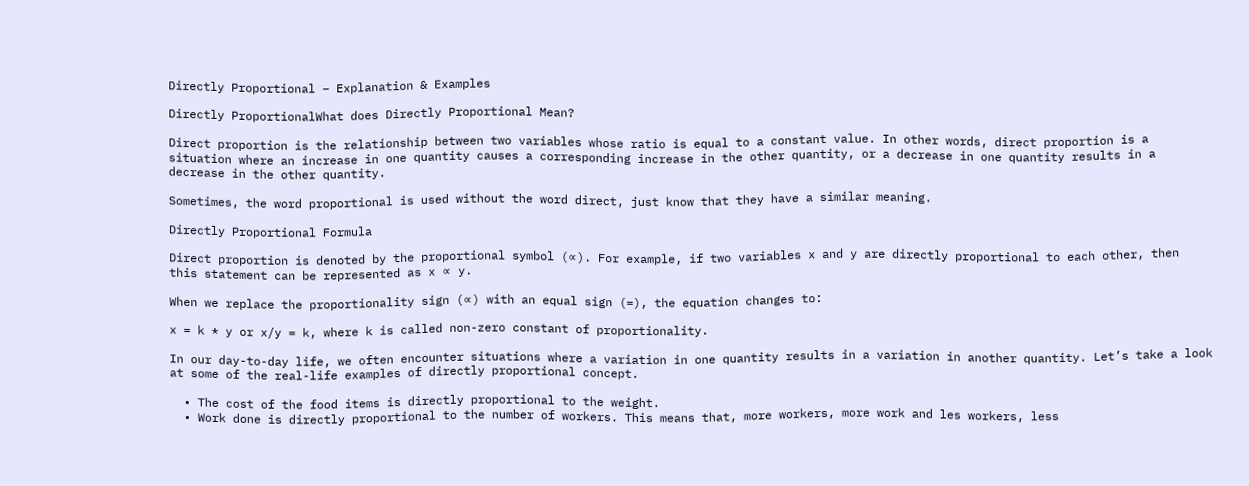Directly Proportional – Explanation & Examples

Directly ProportionalWhat does Directly Proportional Mean?

Direct proportion is the relationship between two variables whose ratio is equal to a constant value. In other words, direct proportion is a situation where an increase in one quantity causes a corresponding increase in the other quantity, or a decrease in one quantity results in a decrease in the other quantity.

Sometimes, the word proportional is used without the word direct, just know that they have a similar meaning.

Directly Proportional Formula

Direct proportion is denoted by the proportional symbol (∝). For example, if two variables x and y are directly proportional to each other, then this statement can be represented as x ∝ y.

When we replace the proportionality sign (∝) with an equal sign (=), the equation changes to:

x = k * y or x/y = k, where k is called non-zero constant of proportionality.

In our day-to-day life, we often encounter situations where a variation in one quantity results in a variation in another quantity. Let’s take a look at some of the real-life examples of directly proportional concept.

  • The cost of the food items is directly proportional to the weight.
  • Work done is directly proportional to the number of workers. This means that, more workers, more work and les workers, less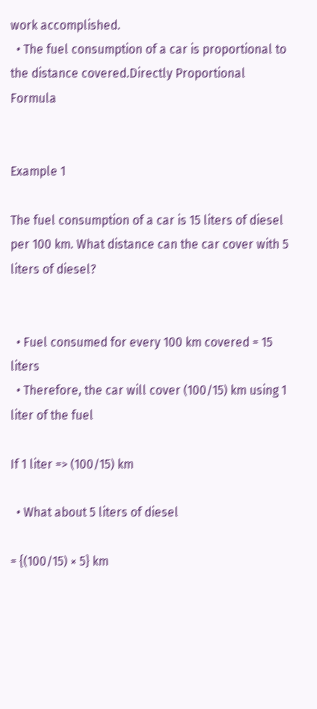work accomplished.
  • The fuel consumption of a car is proportional to the distance covered.Directly Proportional Formula


Example 1

The fuel consumption of a car is 15 liters of diesel per 100 km. What distance can the car cover with 5 liters of diesel?


  • Fuel consumed for every 100 km covered = 15 liters
  • Therefore, the car will cover (100/15) km using 1 liter of the fuel

If 1 liter => (100/15) km

  • What about 5 liters of diesel

= {(100/15) × 5} km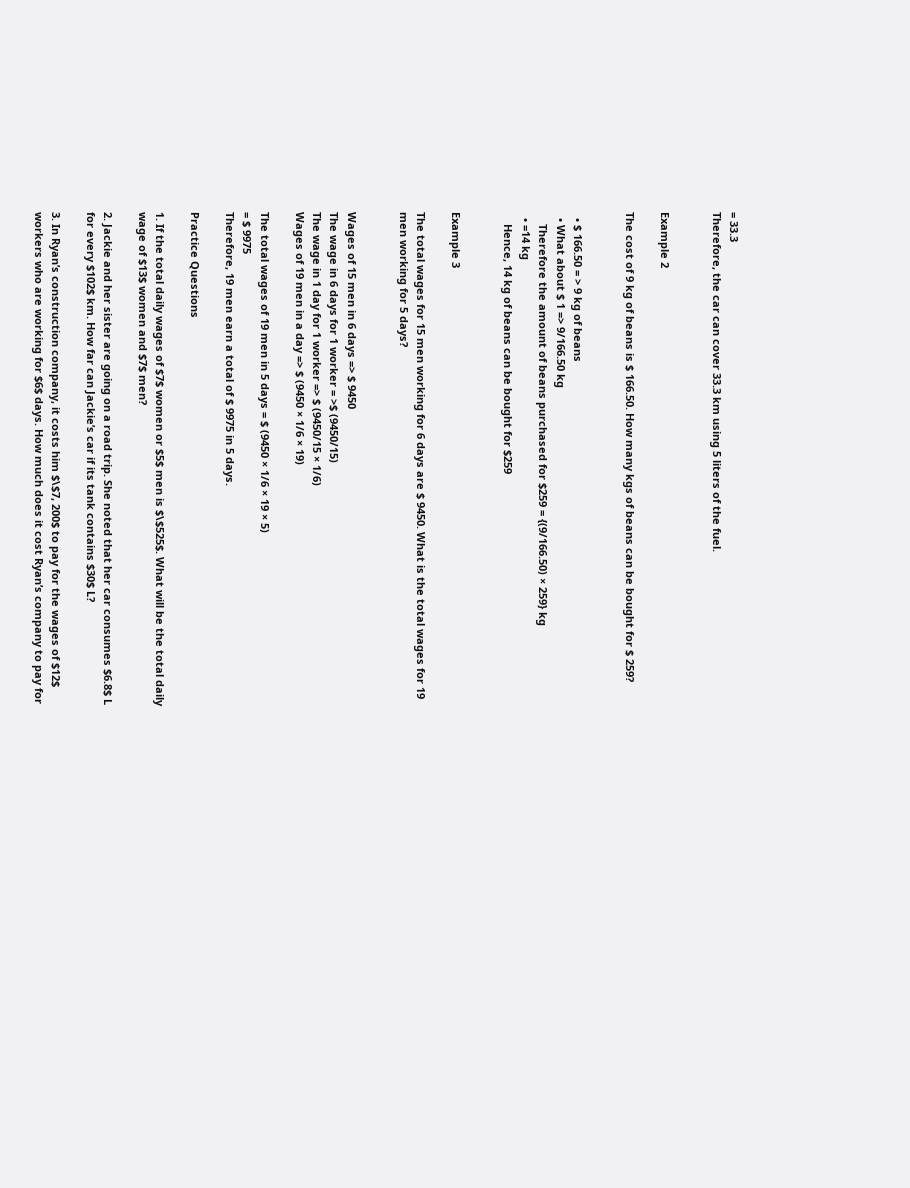= 33.3
Therefore, the car can cover 33.3 km using 5 liters of the fuel.


Example 2

The cost of 9 kg of beans is $ 166.50. How many kgs of beans can be bought for $ 259?


  • $ 166.50 = > 9 kg of beans
  • What about $ 1 => 9/166.50 kg
    Therefore the amount of beans purchased for $259 = {(9/166.50) × 259} kg
  • =14 kg
    Hence, 14 kg of beans can be bought for $259


Example 3

The total wages for 15 men working for 6 days are $ 9450. What is the total wages for 19 men working for 5 days?


Wages of 15 men in 6 days => $ 9450
The wage in 6 days for 1 worker = >$ (9450/15)
The wage in 1 day for 1 worker => $ (9450/15 × 1/6)
Wages of 19 men in a day => $ (9450 × 1/6 × 19)

The total wages of 19 men in 5 days = $ (9450 × 1/6 × 19 × 5)
= $ 9975
Therefore, 19 men earn a total of $ 9975 in 5 days.

Practice Questions

1. If the total daily wages of $7$ women or $5$ men is $\$525$. What will be the total daily wage of $13$ women and $7$ men?

2. Jackie and her sister are going on a road trip. She noted that her car consumes $6.8$ L for every $102$ km. How far can Jackie’s car if its tank contains $30$ L?

3. In Ryan’s construction company, it costs him $\$7, 200$ to pay for the wages of $12$ workers who are working for $6$ days. How much does it cost Ryan’s company to pay for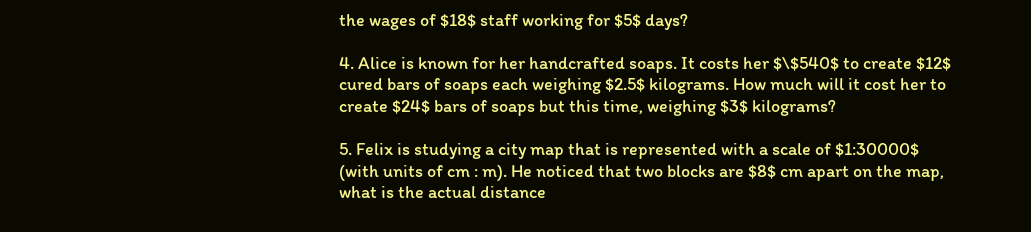the wages of $18$ staff working for $5$ days?

4. Alice is known for her handcrafted soaps. It costs her $\$540$ to create $12$ cured bars of soaps each weighing $2.5$ kilograms. How much will it cost her to create $24$ bars of soaps but this time, weighing $3$ kilograms?

5. Felix is studying a city map that is represented with a scale of $1:30000$ (with units of cm : m). He noticed that two blocks are $8$ cm apart on the map, what is the actual distance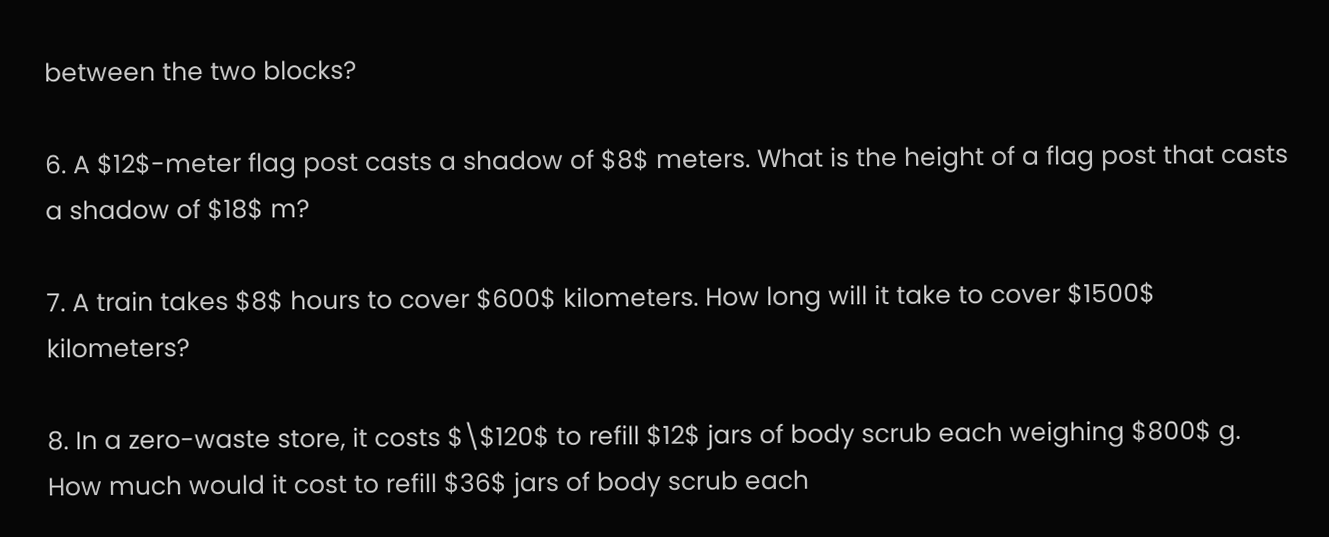between the two blocks?

6. A $12$-meter flag post casts a shadow of $8$ meters. What is the height of a flag post that casts a shadow of $18$ m?

7. A train takes $8$ hours to cover $600$ kilometers. How long will it take to cover $1500$ kilometers?

8. In a zero-waste store, it costs $\$120$ to refill $12$ jars of body scrub each weighing $800$ g. How much would it cost to refill $36$ jars of body scrub each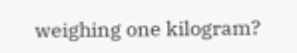weighing one kilogram?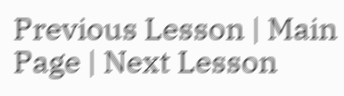Previous Lesson | Main Page | Next Lesson